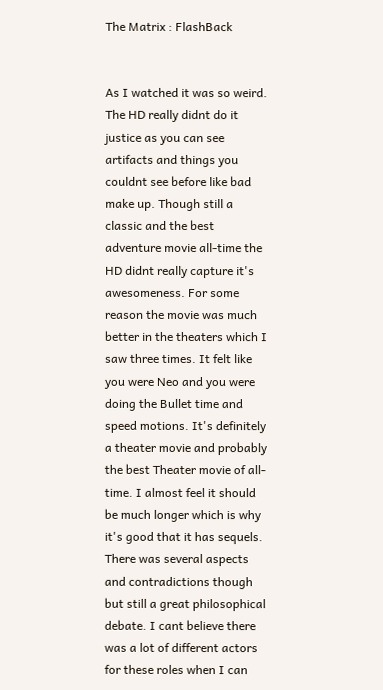The Matrix : FlashBack


As I watched it was so weird. The HD really didnt do it justice as you can see artifacts and things you couldnt see before like bad make up. Though still a classic and the best adventure movie all-time the HD didnt really capture it's awesomeness. For some reason the movie was much better in the theaters which I saw three times. It felt like you were Neo and you were doing the Bullet time and speed motions. It's definitely a theater movie and probably the best Theater movie of all-time. I almost feel it should be much longer which is why it's good that it has sequels. There was several aspects and contradictions though but still a great philosophical debate. I cant believe there was a lot of different actors for these roles when I can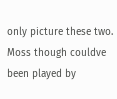only picture these two. Moss though couldve been played by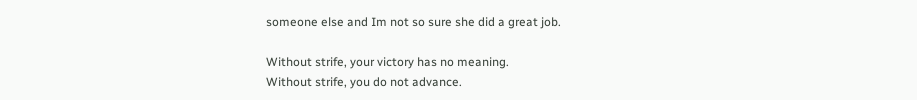someone else and Im not so sure she did a great job.

Without strife, your victory has no meaning.
Without strife, you do not advance.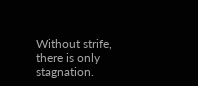Without strife, there is only stagnation.